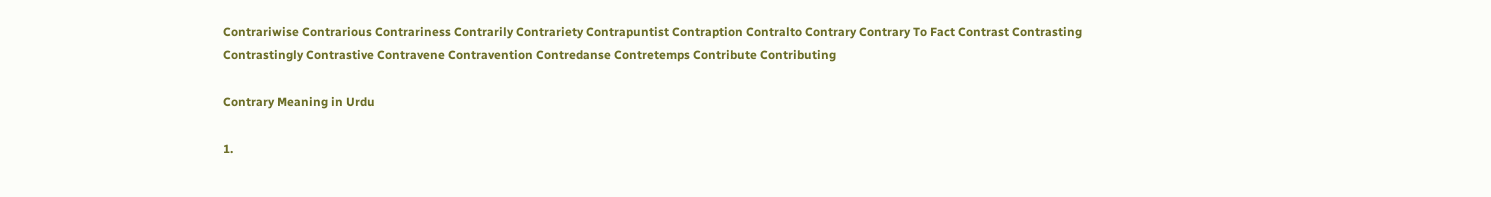Contrariwise Contrarious Contrariness Contrarily Contrariety Contrapuntist Contraption Contralto Contrary Contrary To Fact Contrast Contrasting Contrastingly Contrastive Contravene Contravention Contredanse Contretemps Contribute Contributing

Contrary Meaning in Urdu

1.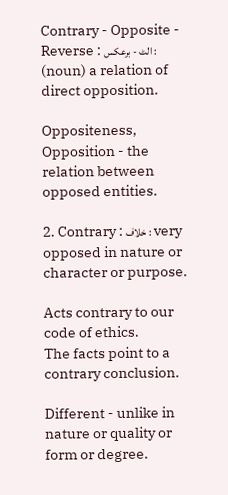Contrary - Opposite - Reverse : الٹ - برعکس : (noun) a relation of direct opposition.

Oppositeness, Opposition - the relation between opposed entities.

2. Contrary : خلاف : very opposed in nature or character or purpose.

Acts contrary to our code of ethics.
The facts point to a contrary conclusion.

Different - unlike in nature or quality or form or degree.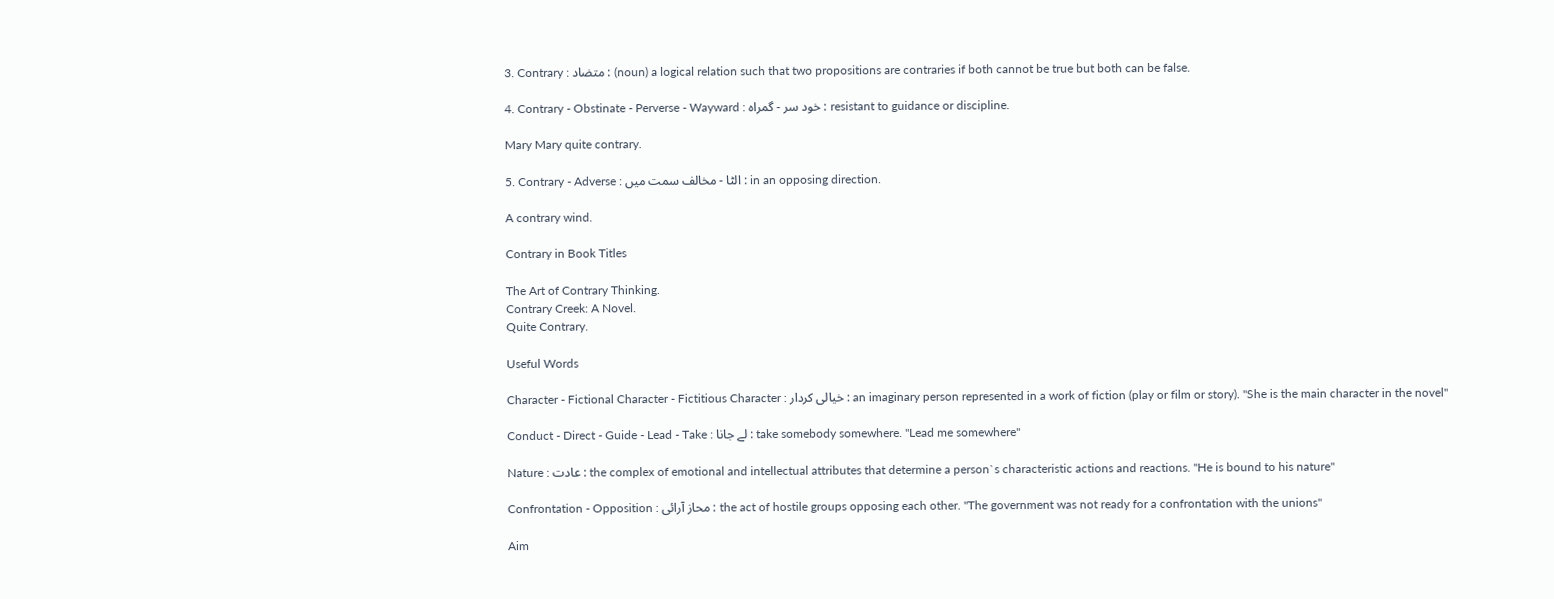3. Contrary : متضاد : (noun) a logical relation such that two propositions are contraries if both cannot be true but both can be false.

4. Contrary - Obstinate - Perverse - Wayward : خود سر - گمراہ : resistant to guidance or discipline.

Mary Mary quite contrary.

5. Contrary - Adverse : الٹا - مخالف سمت میں : in an opposing direction.

A contrary wind.

Contrary in Book Titles

The Art of Contrary Thinking.
Contrary Creek: A Novel.
Quite Contrary.

Useful Words

Character - Fictional Character - Fictitious Character : خیالی کردار : an imaginary person represented in a work of fiction (play or film or story). "She is the main character in the novel"

Conduct - Direct - Guide - Lead - Take : لے جانا : take somebody somewhere. "Lead me somewhere"

Nature : عادت : the complex of emotional and intellectual attributes that determine a person`s characteristic actions and reactions. "He is bound to his nature"

Confrontation - Opposition : محاز آرائی : the act of hostile groups opposing each other. "The government was not ready for a confrontation with the unions"

Aim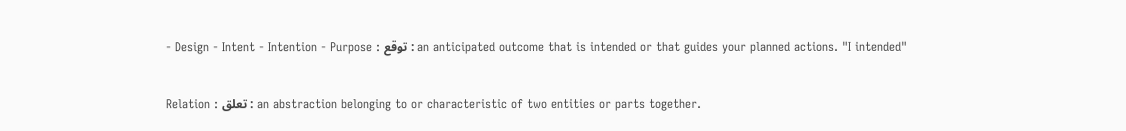- Design - Intent - Intention - Purpose : توقع : an anticipated outcome that is intended or that guides your planned actions. "I intended"

Relation : تعلق : an abstraction belonging to or characteristic of two entities or parts together.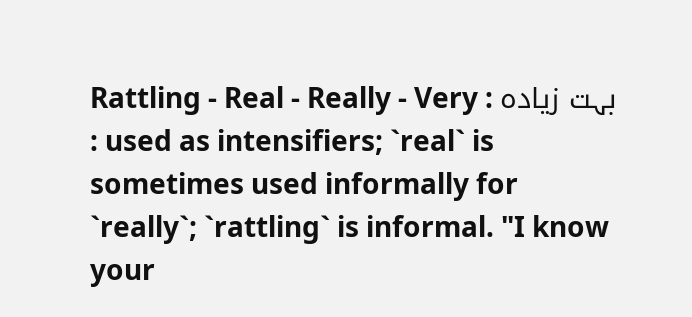Rattling - Real - Really - Very : بہت زیادہ : used as intensifiers; `real` is sometimes used informally for `really`; `rattling` is informal. "I know your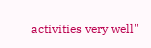activities very well"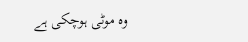وہ موٹی ہوچکی ہے